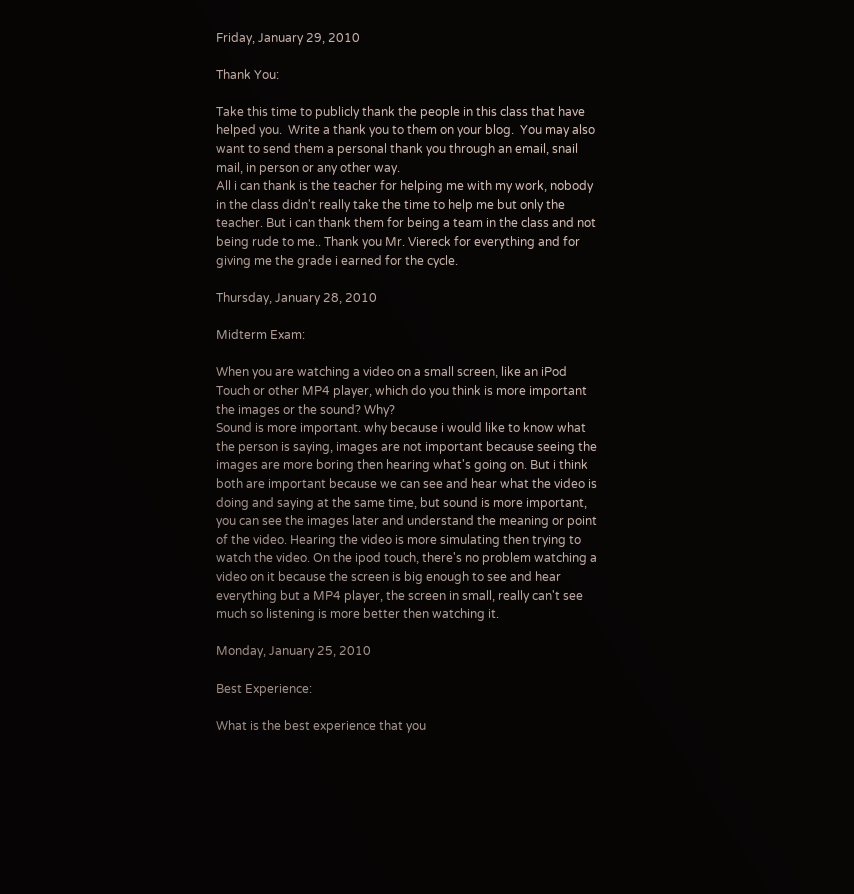Friday, January 29, 2010

Thank You:

Take this time to publicly thank the people in this class that have helped you.  Write a thank you to them on your blog.  You may also want to send them a personal thank you through an email, snail mail, in person or any other way.
All i can thank is the teacher for helping me with my work, nobody in the class didn't really take the time to help me but only the teacher. But i can thank them for being a team in the class and not being rude to me.. Thank you Mr. Viereck for everything and for giving me the grade i earned for the cycle.

Thursday, January 28, 2010

Midterm Exam:

When you are watching a video on a small screen, like an iPod Touch or other MP4 player, which do you think is more important the images or the sound? Why?
Sound is more important. why because i would like to know what the person is saying, images are not important because seeing the images are more boring then hearing what's going on. But i think both are important because we can see and hear what the video is doing and saying at the same time, but sound is more important, you can see the images later and understand the meaning or point of the video. Hearing the video is more simulating then trying to watch the video. On the ipod touch, there's no problem watching a video on it because the screen is big enough to see and hear everything but a MP4 player, the screen in small, really can't see much so listening is more better then watching it.

Monday, January 25, 2010

Best Experience:

What is the best experience that you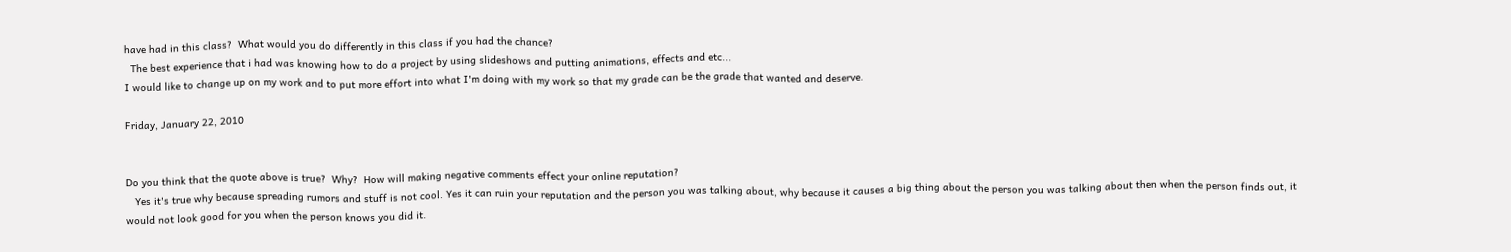have had in this class?  What would you do differently in this class if you had the chance?
  The best experience that i had was knowing how to do a project by using slideshows and putting animations, effects and etc...
I would like to change up on my work and to put more effort into what I'm doing with my work so that my grade can be the grade that wanted and deserve.

Friday, January 22, 2010


Do you think that the quote above is true?  Why?  How will making negative comments effect your online reputation?
   Yes it's true why because spreading rumors and stuff is not cool. Yes it can ruin your reputation and the person you was talking about, why because it causes a big thing about the person you was talking about then when the person finds out, it would not look good for you when the person knows you did it.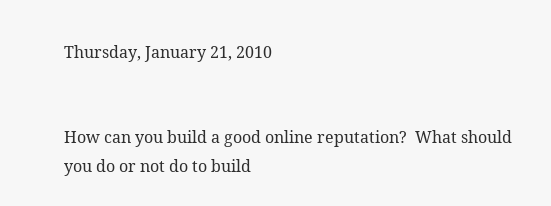Thursday, January 21, 2010


How can you build a good online reputation?  What should you do or not do to build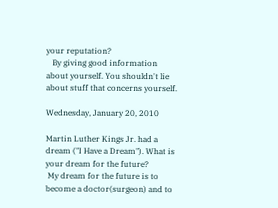your reputation?
   By giving good information about yourself. You shouldn't lie about stuff that concerns yourself.

Wednesday, January 20, 2010

Martin Luther Kings Jr. had a dream ("I Have a Dream"). What is your dream for the future?
 My dream for the future is to become a doctor(surgeon) and to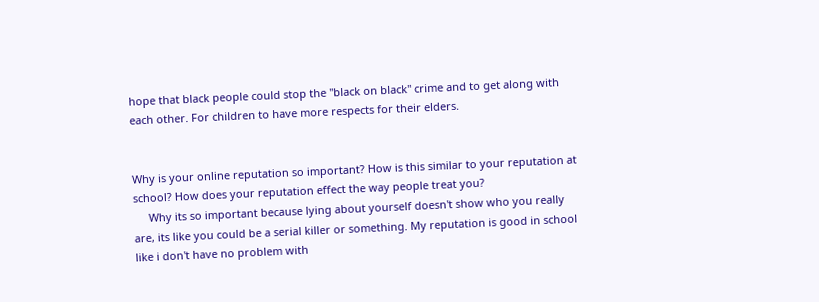hope that black people could stop the "black on black" crime and to get along with each other. For children to have more respects for their elders.


Why is your online reputation so important? How is this similar to your reputation at school? How does your reputation effect the way people treat you?
     Why its so important because lying about yourself doesn't show who you really are, its like you could be a serial killer or something. My reputation is good in school like i don't have no problem with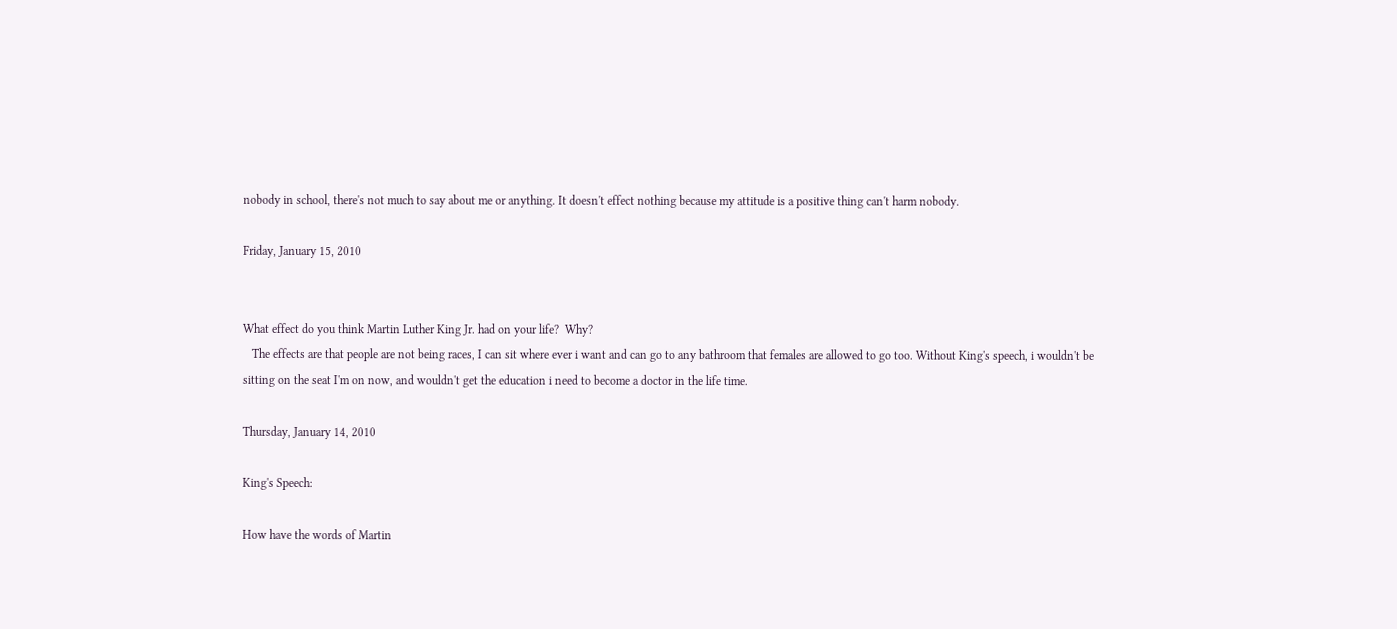nobody in school, there's not much to say about me or anything. It doesn't effect nothing because my attitude is a positive thing can't harm nobody.

Friday, January 15, 2010


What effect do you think Martin Luther King Jr. had on your life?  Why?
   The effects are that people are not being races, I can sit where ever i want and can go to any bathroom that females are allowed to go too. Without King's speech, i wouldn't be sitting on the seat I'm on now, and wouldn't get the education i need to become a doctor in the life time.

Thursday, January 14, 2010

King's Speech:

How have the words of Martin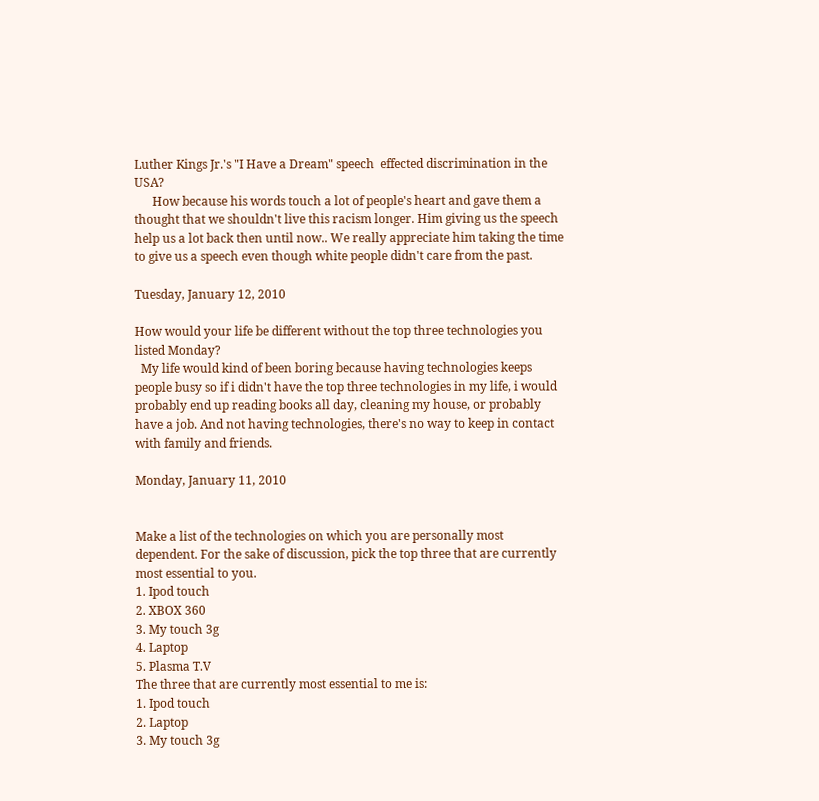Luther Kings Jr.'s "I Have a Dream" speech  effected discrimination in the USA?
      How because his words touch a lot of people's heart and gave them a thought that we shouldn't live this racism longer. Him giving us the speech help us a lot back then until now.. We really appreciate him taking the time to give us a speech even though white people didn't care from the past.

Tuesday, January 12, 2010

How would your life be different without the top three technologies you listed Monday?
  My life would kind of been boring because having technologies keeps people busy so if i didn't have the top three technologies in my life, i would probably end up reading books all day, cleaning my house, or probably have a job. And not having technologies, there's no way to keep in contact with family and friends.

Monday, January 11, 2010


Make a list of the technologies on which you are personally most dependent. For the sake of discussion, pick the top three that are currently most essential to you.
1. Ipod touch
2. XBOX 360
3. My touch 3g
4. Laptop
5. Plasma T.V
The three that are currently most essential to me is:
1. Ipod touch
2. Laptop
3. My touch 3g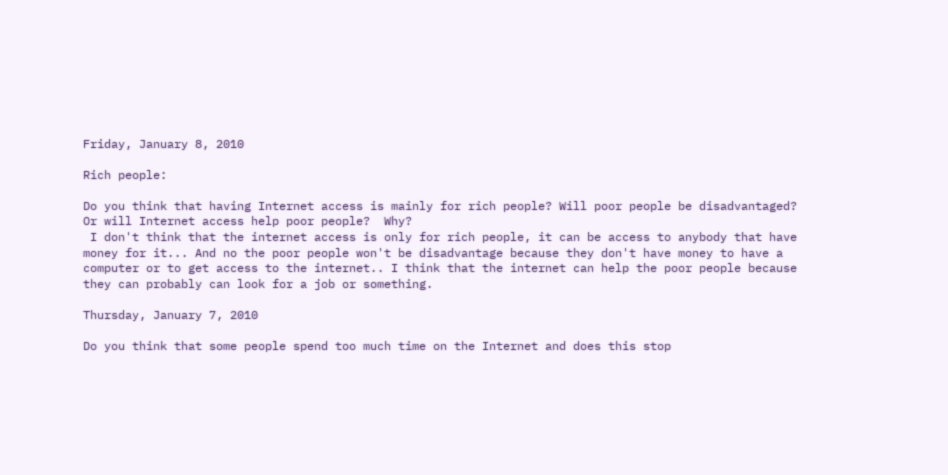Friday, January 8, 2010

Rich people:

Do you think that having Internet access is mainly for rich people? Will poor people be disadvantaged?  Or will Internet access help poor people?  Why?
 I don't think that the internet access is only for rich people, it can be access to anybody that have money for it... And no the poor people won't be disadvantage because they don't have money to have a computer or to get access to the internet.. I think that the internet can help the poor people because they can probably can look for a job or something.

Thursday, January 7, 2010

Do you think that some people spend too much time on the Internet and does this stop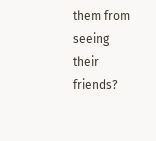them from seeing their friends?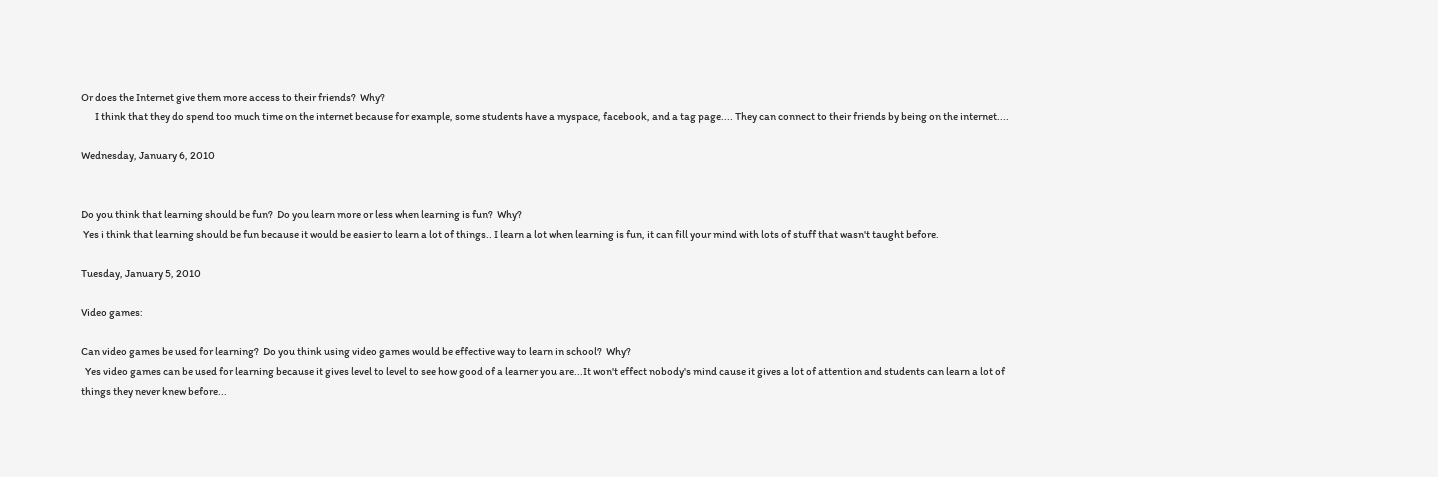Or does the Internet give them more access to their friends?  Why?
       I think that they do spend too much time on the internet because for example, some students have a myspace, facebook, and a tag page.... They can connect to their friends by being on the internet....

Wednesday, January 6, 2010


Do you think that learning should be fun?  Do you learn more or less when learning is fun?  Why?
 Yes i think that learning should be fun because it would be easier to learn a lot of things.. I learn a lot when learning is fun, it can fill your mind with lots of stuff that wasn't taught before.

Tuesday, January 5, 2010

Video games:

Can video games be used for learning?  Do you think using video games would be effective way to learn in school?  Why?
  Yes video games can be used for learning because it gives level to level to see how good of a learner you are...It won't effect nobody's mind cause it gives a lot of attention and students can learn a lot of things they never knew before...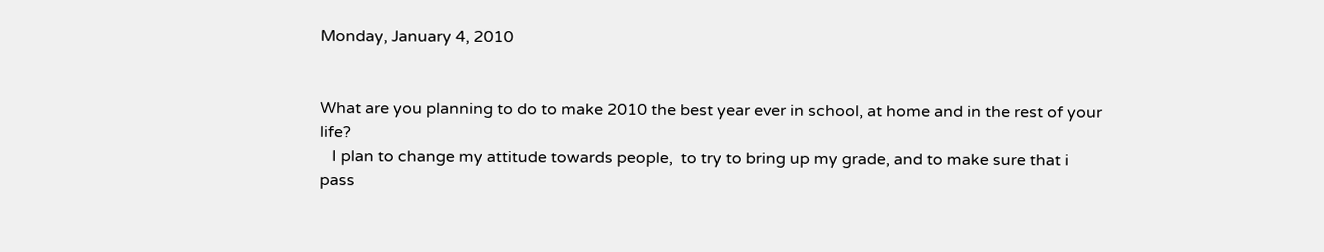Monday, January 4, 2010


What are you planning to do to make 2010 the best year ever in school, at home and in the rest of your life?
   I plan to change my attitude towards people,  to try to bring up my grade, and to make sure that i pass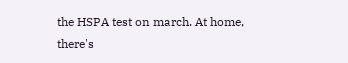the HSPA test on march. At home, there's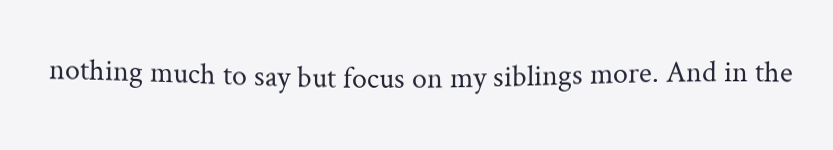nothing much to say but focus on my siblings more. And in the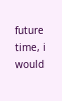future time, i would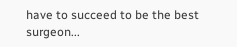have to succeed to be the best surgeon...